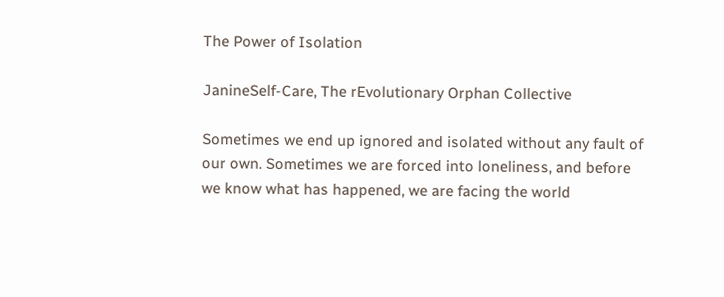The Power of Isolation

JanineSelf-Care, The rEvolutionary Orphan Collective

Sometimes we end up ignored and isolated without any fault of our own. Sometimes we are forced into loneliness, and before we know what has happened, we are facing the world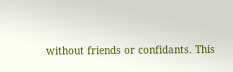without friends or confidants. This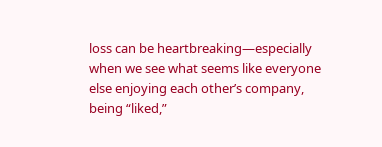loss can be heartbreaking—especially when we see what seems like everyone else enjoying each other’s company, being “liked,”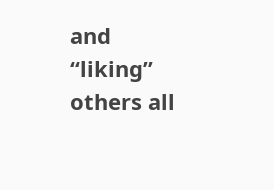and “liking” others all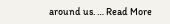around us. … Read More